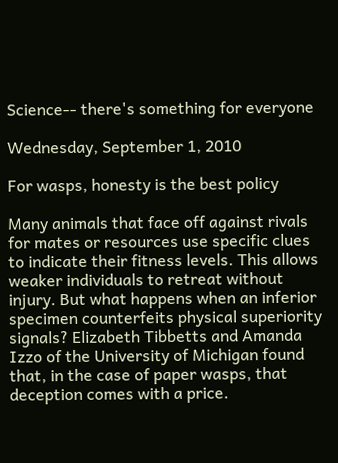Science-- there's something for everyone

Wednesday, September 1, 2010

For wasps, honesty is the best policy

Many animals that face off against rivals for mates or resources use specific clues to indicate their fitness levels. This allows weaker individuals to retreat without injury. But what happens when an inferior specimen counterfeits physical superiority signals? Elizabeth Tibbetts and Amanda Izzo of the University of Michigan found that, in the case of paper wasps, that deception comes with a price.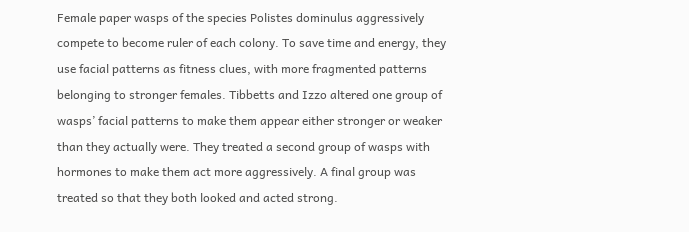Female paper wasps of the species Polistes dominulus aggressively compete to become ruler of each colony. To save time and energy, they use facial patterns as fitness clues, with more fragmented patterns belonging to stronger females. Tibbetts and Izzo altered one group of wasps’ facial patterns to make them appear either stronger or weaker than they actually were. They treated a second group of wasps with hormones to make them act more aggressively. A final group was treated so that they both looked and acted strong.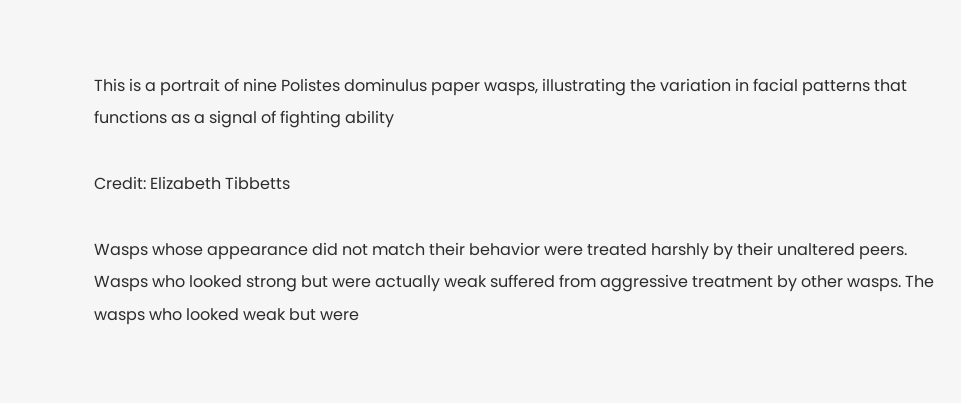This is a portrait of nine Polistes dominulus paper wasps, illustrating the variation in facial patterns that functions as a signal of fighting ability

Credit: Elizabeth Tibbetts

Wasps whose appearance did not match their behavior were treated harshly by their unaltered peers. Wasps who looked strong but were actually weak suffered from aggressive treatment by other wasps. The wasps who looked weak but were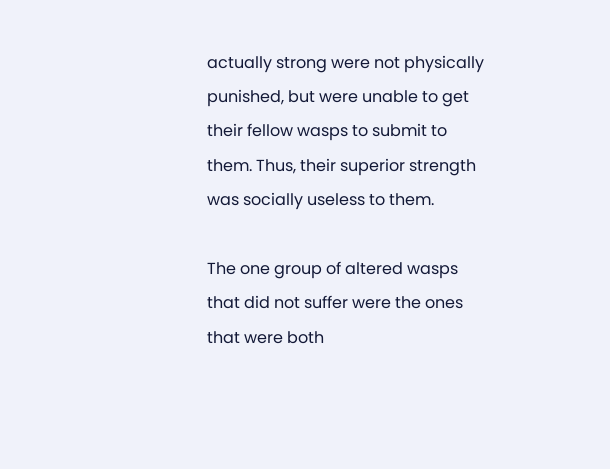actually strong were not physically punished, but were unable to get their fellow wasps to submit to them. Thus, their superior strength was socially useless to them.

The one group of altered wasps that did not suffer were the ones that were both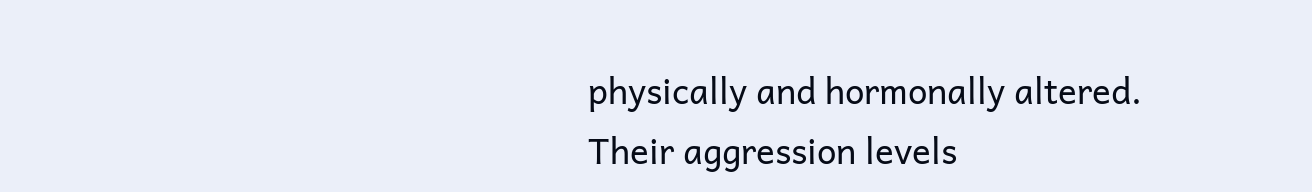physically and hormonally altered. Their aggression levels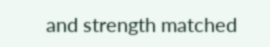and strength matched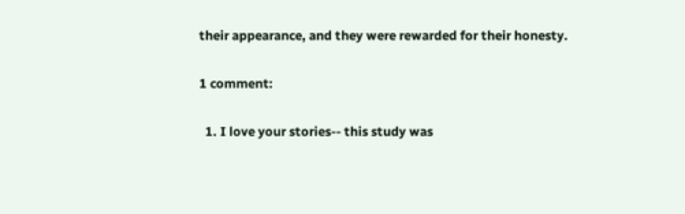their appearance, and they were rewarded for their honesty.

1 comment:

  1. I love your stories-- this study was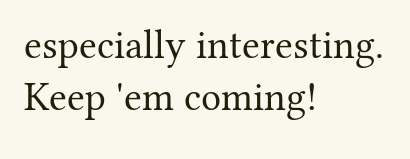especially interesting. Keep 'em coming!